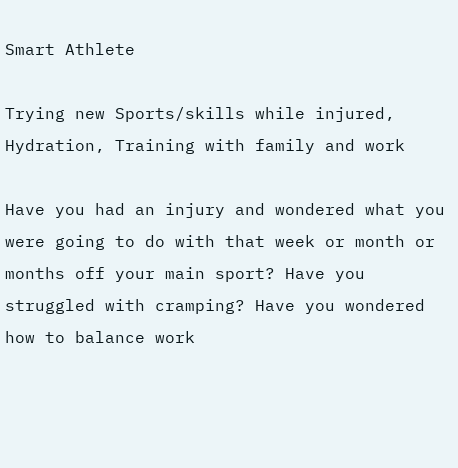Smart Athlete

Trying new Sports/skills while injured, Hydration, Training with family and work

Have you had an injury and wondered what you were going to do with that week or month or months off your main sport? Have you struggled with cramping? Have you wondered how to balance work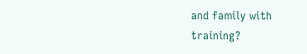and family with training?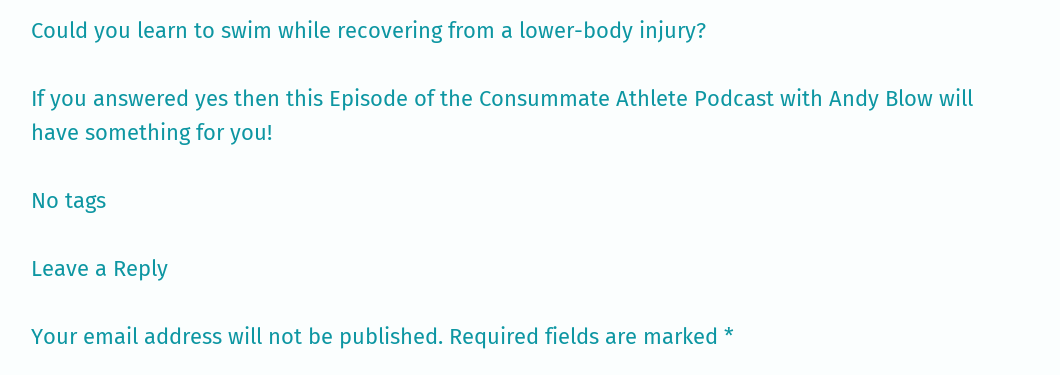Could you learn to swim while recovering from a lower-body injury?

If you answered yes then this Episode of the Consummate Athlete Podcast with Andy Blow will have something for you!

No tags

Leave a Reply

Your email address will not be published. Required fields are marked *